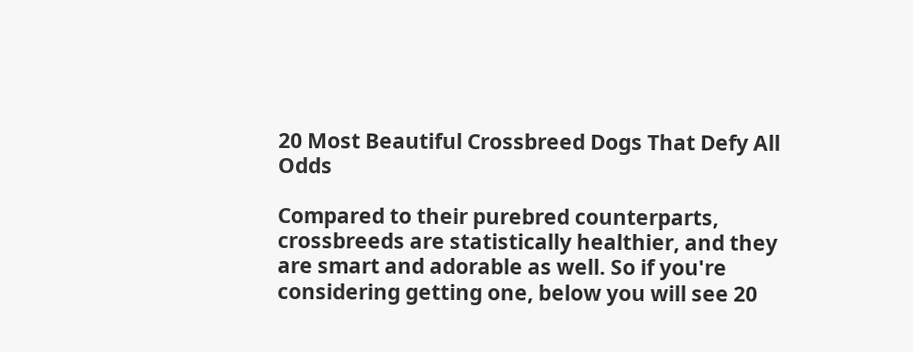20 Most Beautiful Crossbreed Dogs That Defy All Odds

Compared to their purebred counterparts, crossbreeds are statistically healthier, and they are smart and adorable as well. So if you're considering getting one, below you will see 20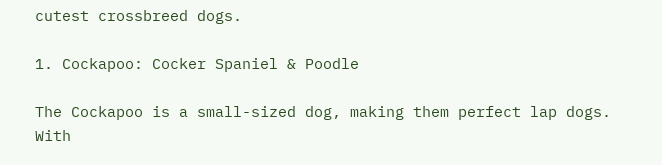cutest crossbreed dogs.

1. Cockapoo: Cocker Spaniel & Poodle

The Cockapoo is a small-sized dog, making them perfect lap dogs. With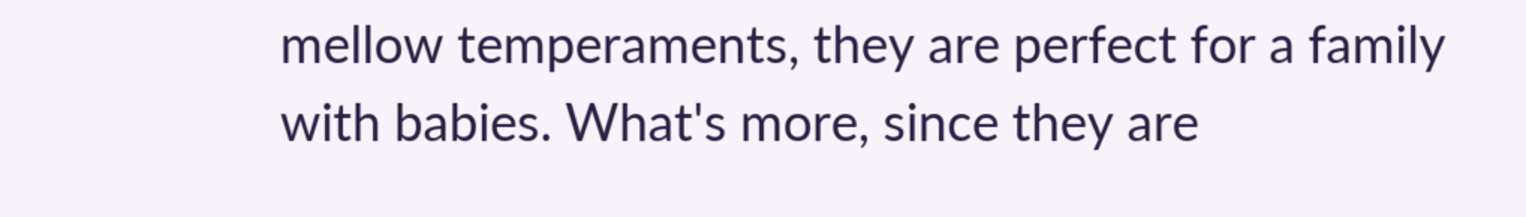mellow temperaments, they are perfect for a family with babies. What's more, since they are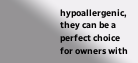hypoallergenic, they can be a perfect choice for owners with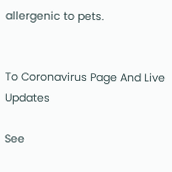allergenic to pets.


To Coronavirus Page And Live Updates

See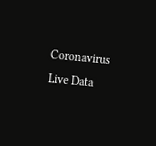Coronavirus Live Data